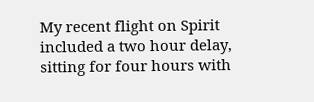My recent flight on Spirit included a two hour delay, sitting for four hours with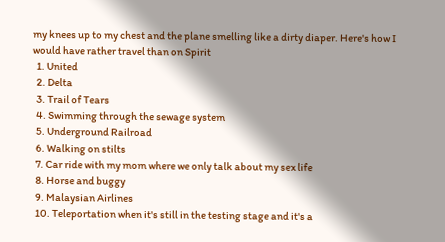my knees up to my chest and the plane smelling like a dirty diaper. Here's how I would have rather travel than on Spirit
  1. United
  2. Delta
  3. Trail of Tears
  4. Swimming through the sewage system
  5. Underground Railroad
  6. Walking on stilts
  7. Car ride with my mom where we only talk about my sex life
  8. Horse and buggy
  9. Malaysian Airlines
  10. Teleportation when it's still in the testing stage and it's a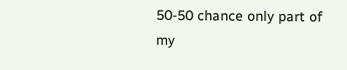50-50 chance only part of my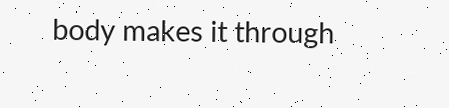body makes it through